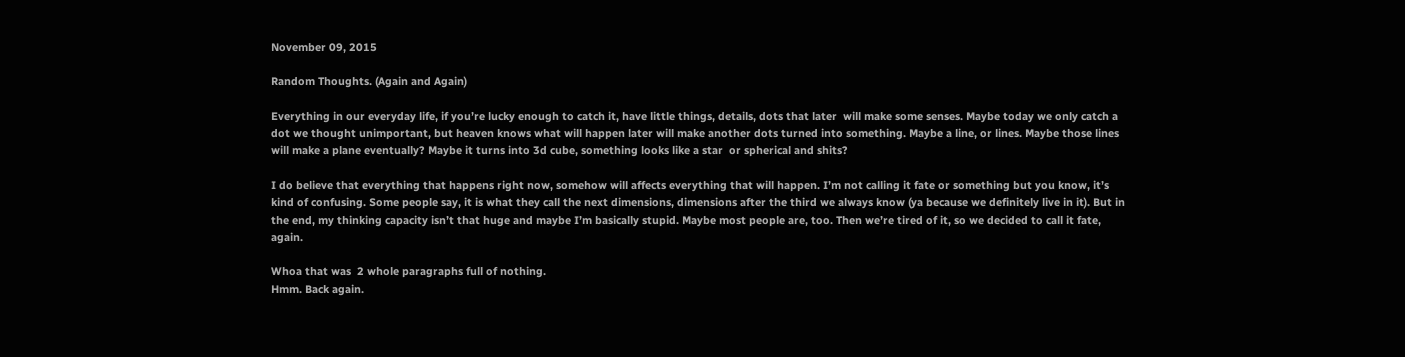November 09, 2015

Random Thoughts. (Again and Again)

Everything in our everyday life, if you’re lucky enough to catch it, have little things, details, dots that later  will make some senses. Maybe today we only catch a dot we thought unimportant, but heaven knows what will happen later will make another dots turned into something. Maybe a line, or lines. Maybe those lines will make a plane eventually? Maybe it turns into 3d cube, something looks like a star  or spherical and shits?

I do believe that everything that happens right now, somehow will affects everything that will happen. I’m not calling it fate or something but you know, it’s kind of confusing. Some people say, it is what they call the next dimensions, dimensions after the third we always know (ya because we definitely live in it). But in the end, my thinking capacity isn’t that huge and maybe I’m basically stupid. Maybe most people are, too. Then we’re tired of it, so we decided to call it fate, again.

Whoa that was  2 whole paragraphs full of nothing.
Hmm. Back again.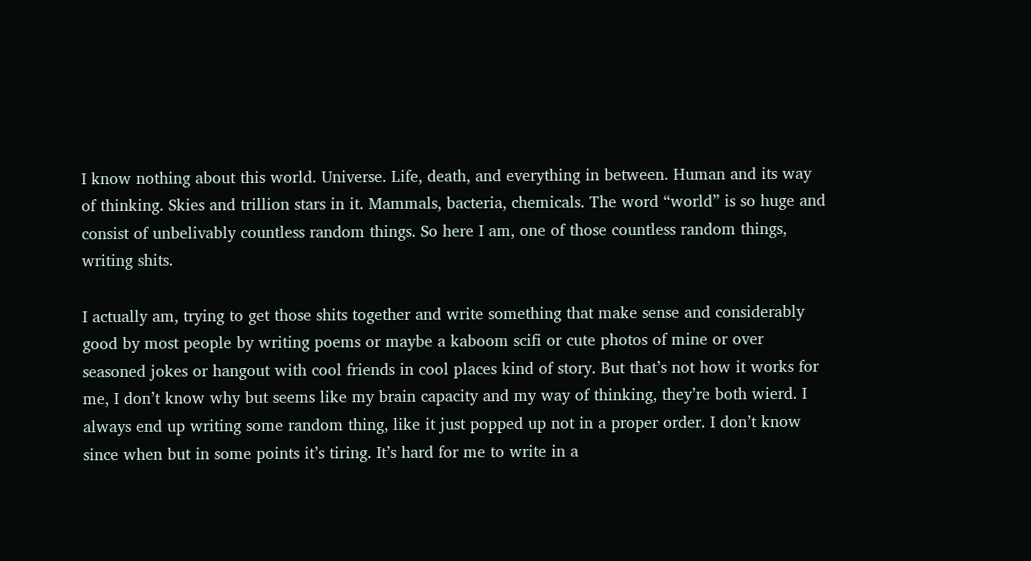I know nothing about this world. Universe. Life, death, and everything in between. Human and its way of thinking. Skies and trillion stars in it. Mammals, bacteria, chemicals. The word “world” is so huge and consist of unbelivably countless random things. So here I am, one of those countless random things, writing shits.

I actually am, trying to get those shits together and write something that make sense and considerably good by most people by writing poems or maybe a kaboom scifi or cute photos of mine or over seasoned jokes or hangout with cool friends in cool places kind of story. But that’s not how it works for me, I don’t know why but seems like my brain capacity and my way of thinking, they’re both wierd. I always end up writing some random thing, like it just popped up not in a proper order. I don’t know since when but in some points it’s tiring. It’s hard for me to write in a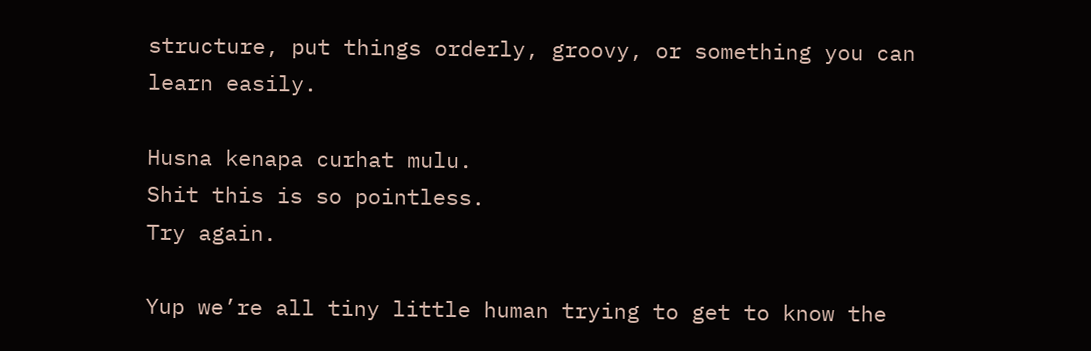structure, put things orderly, groovy, or something you can learn easily.

Husna kenapa curhat mulu.
Shit this is so pointless.
Try again.

Yup we’re all tiny little human trying to get to know the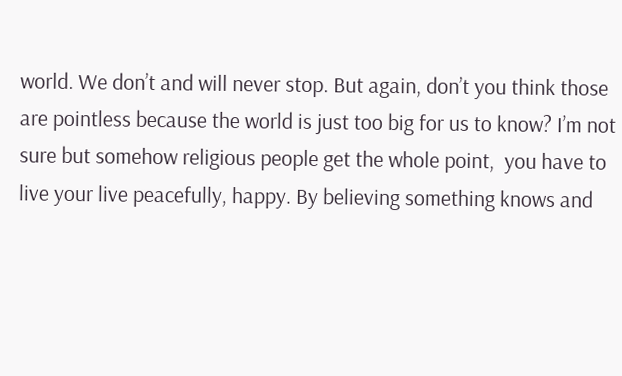world. We don’t and will never stop. But again, don’t you think those are pointless because the world is just too big for us to know? I’m not sure but somehow religious people get the whole point,  you have to live your live peacefully, happy. By believing something knows and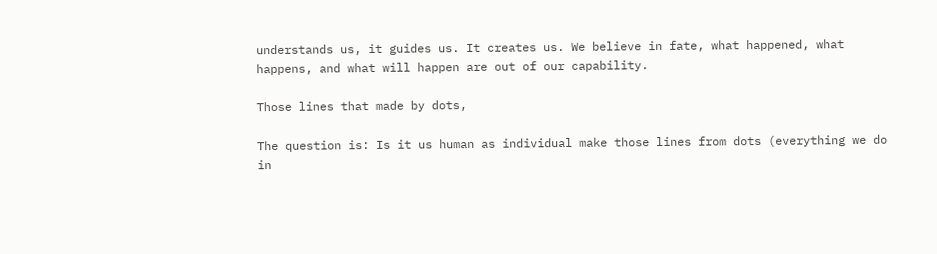understands us, it guides us. It creates us. We believe in fate, what happened, what happens, and what will happen are out of our capability.

Those lines that made by dots,

The question is: Is it us human as individual make those lines from dots (everything we do in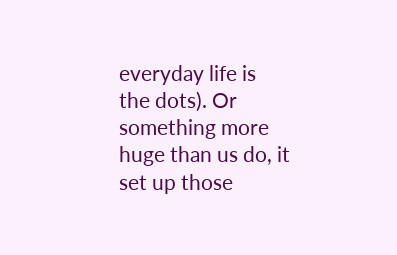everyday life is the dots). Or something more huge than us do, it set up those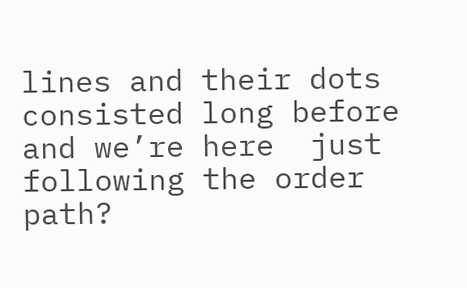lines and their dots consisted long before and we’re here  just following the order path?